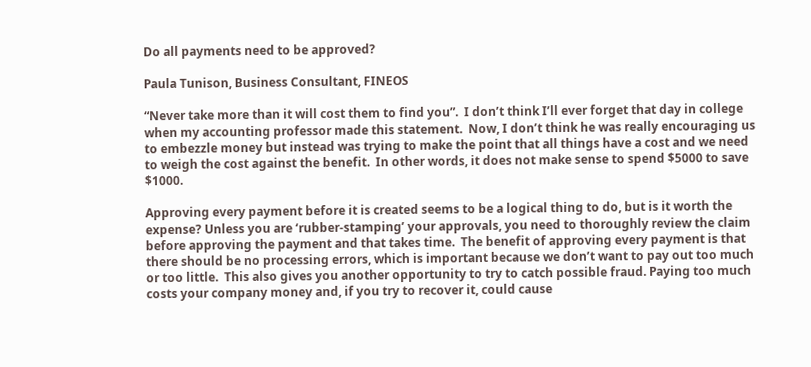Do all payments need to be approved?

Paula Tunison, Business Consultant, FINEOS

“Never take more than it will cost them to find you”.  I don’t think I’ll ever forget that day in college when my accounting professor made this statement.  Now, I don’t think he was really encouraging us to embezzle money but instead was trying to make the point that all things have a cost and we need to weigh the cost against the benefit.  In other words, it does not make sense to spend $5000 to save $1000.

Approving every payment before it is created seems to be a logical thing to do, but is it worth the expense? Unless you are ‘rubber-stamping’ your approvals, you need to thoroughly review the claim before approving the payment and that takes time.  The benefit of approving every payment is that there should be no processing errors, which is important because we don’t want to pay out too much or too little.  This also gives you another opportunity to try to catch possible fraud. Paying too much costs your company money and, if you try to recover it, could cause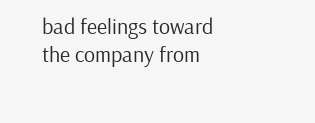bad feelings toward the company from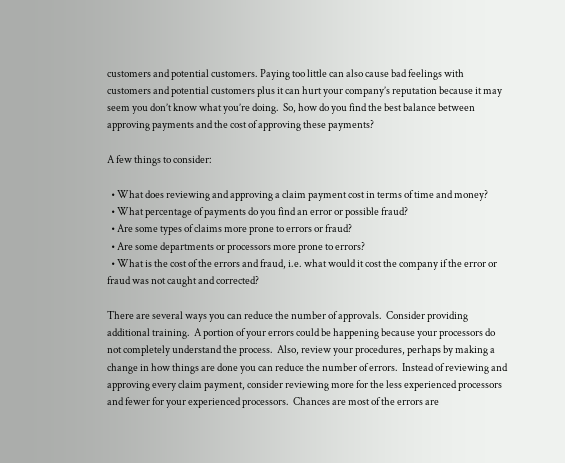customers and potential customers. Paying too little can also cause bad feelings with customers and potential customers plus it can hurt your company’s reputation because it may seem you don’t know what you’re doing.  So, how do you find the best balance between approving payments and the cost of approving these payments?

A few things to consider:

  • What does reviewing and approving a claim payment cost in terms of time and money?
  • What percentage of payments do you find an error or possible fraud?
  • Are some types of claims more prone to errors or fraud?
  • Are some departments or processors more prone to errors?
  • What is the cost of the errors and fraud, i.e. what would it cost the company if the error or fraud was not caught and corrected?

There are several ways you can reduce the number of approvals.  Consider providing additional training.  A portion of your errors could be happening because your processors do not completely understand the process.  Also, review your procedures, perhaps by making a change in how things are done you can reduce the number of errors.  Instead of reviewing and approving every claim payment, consider reviewing more for the less experienced processors and fewer for your experienced processors.  Chances are most of the errors are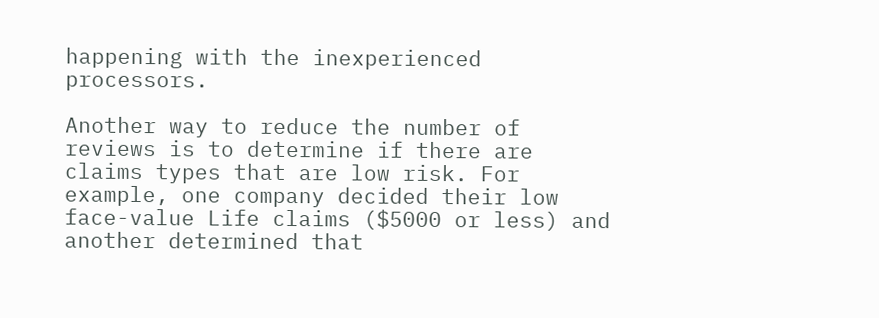happening with the inexperienced processors.

Another way to reduce the number of reviews is to determine if there are claims types that are low risk. For example, one company decided their low face-value Life claims ($5000 or less) and another determined that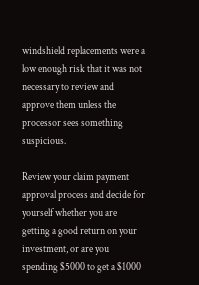windshield replacements were a low enough risk that it was not necessary to review and approve them unless the processor sees something suspicious.

Review your claim payment approval process and decide for yourself whether you are getting a good return on your investment, or are you spending $5000 to get a $1000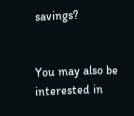savings?


You may also be interested in